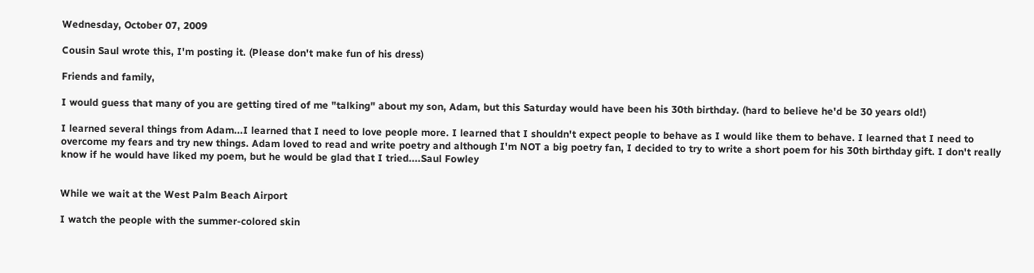Wednesday, October 07, 2009

Cousin Saul wrote this, I'm posting it. (Please don't make fun of his dress)

Friends and family,

I would guess that many of you are getting tired of me "talking" about my son, Adam, but this Saturday would have been his 30th birthday. (hard to believe he'd be 30 years old!)

I learned several things from Adam...I learned that I need to love people more. I learned that I shouldn't expect people to behave as I would like them to behave. I learned that I need to overcome my fears and try new things. Adam loved to read and write poetry and although I'm NOT a big poetry fan, I decided to try to write a short poem for his 30th birthday gift. I don't really know if he would have liked my poem, but he would be glad that I tried....Saul Fowley


While we wait at the West Palm Beach Airport

I watch the people with the summer-colored skin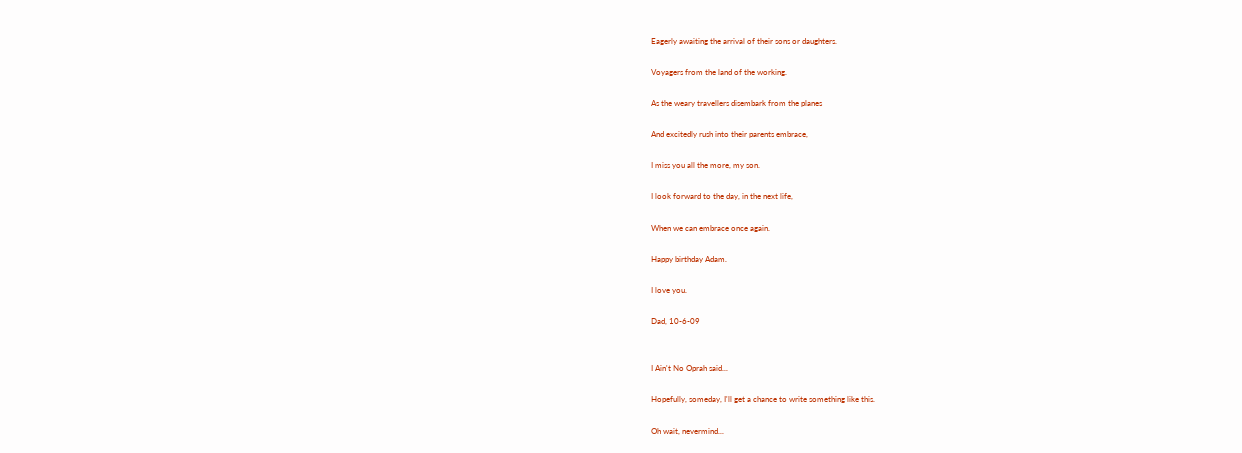Eagerly awaiting the arrival of their sons or daughters.

Voyagers from the land of the working.

As the weary travellers disembark from the planes

And excitedly rush into their parents embrace,

I miss you all the more, my son.

I look forward to the day, in the next life,

When we can embrace once again.

Happy birthday Adam.

I love you.

Dad, 10-6-09


I Ain't No Oprah said...

Hopefully, someday, I'll get a chance to write something like this.

Oh wait, nevermind...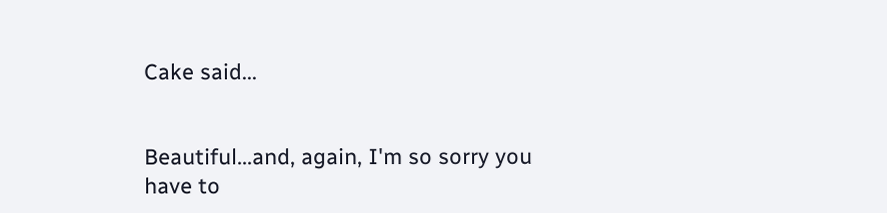Cake said...


Beautiful...and, again, I'm so sorry you have to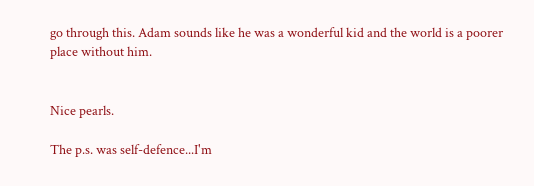go through this. Adam sounds like he was a wonderful kid and the world is a poorer place without him.


Nice pearls.

The p.s. was self-defence...I'm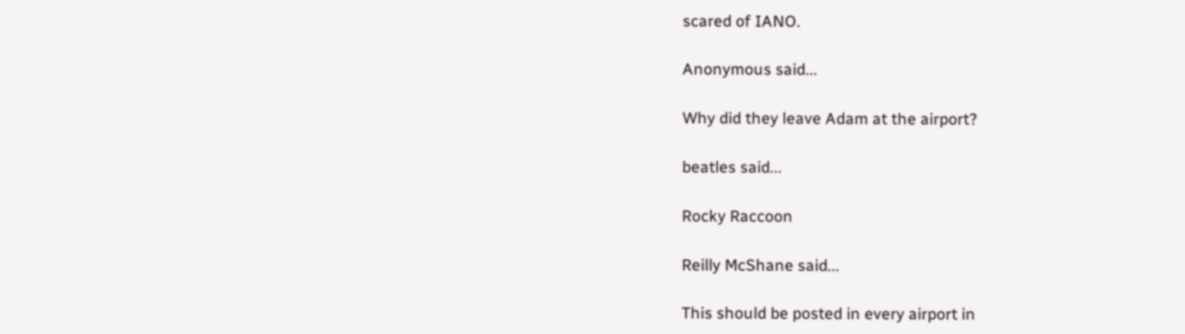scared of IANO.

Anonymous said...

Why did they leave Adam at the airport?

beatles said...

Rocky Raccoon

Reilly McShane said...

This should be posted in every airport in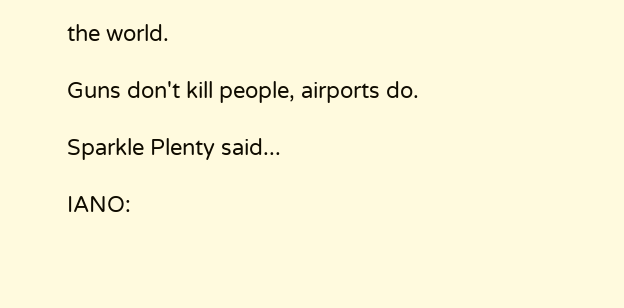the world.

Guns don't kill people, airports do.

Sparkle Plenty said...

IANO: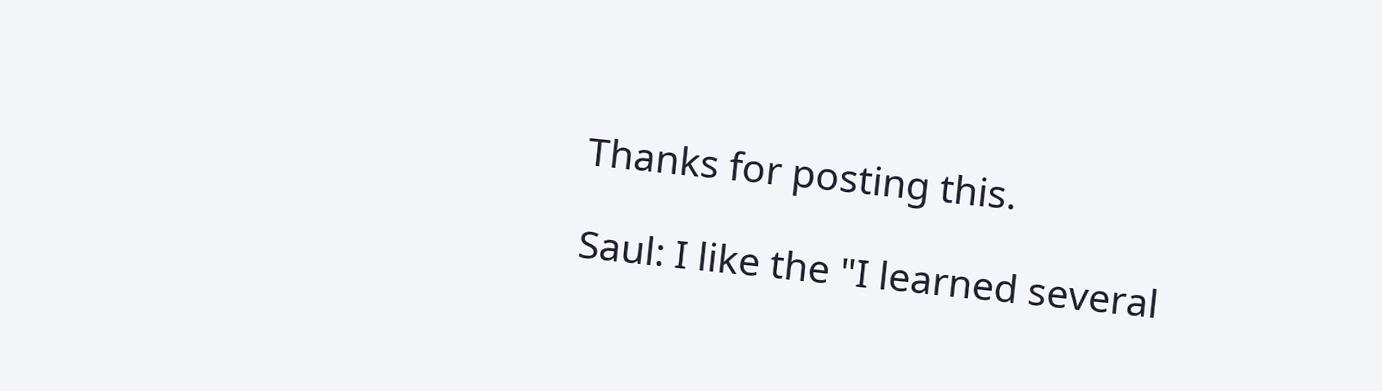Thanks for posting this.

Saul: I like the "I learned several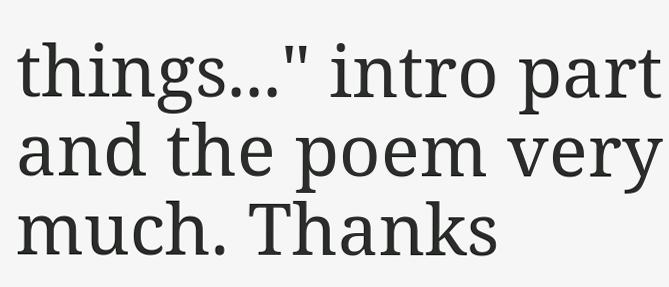things..." intro part and the poem very much. Thanks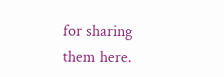for sharing them here.